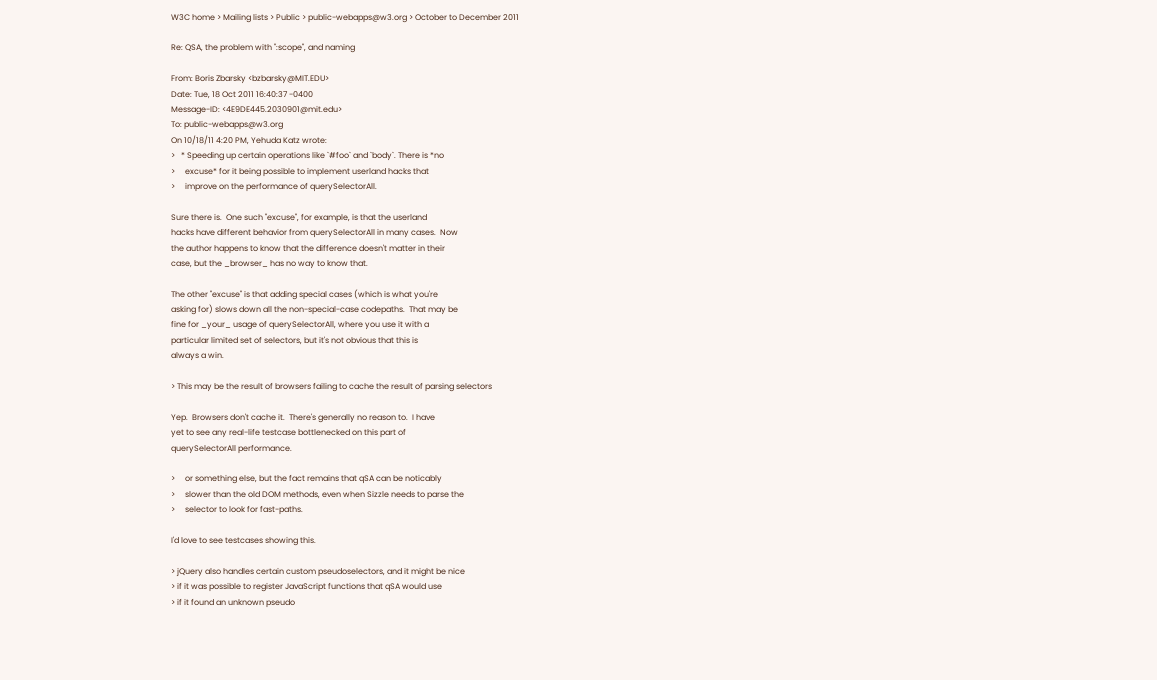W3C home > Mailing lists > Public > public-webapps@w3.org > October to December 2011

Re: QSA, the problem with ":scope", and naming

From: Boris Zbarsky <bzbarsky@MIT.EDU>
Date: Tue, 18 Oct 2011 16:40:37 -0400
Message-ID: <4E9DE445.2030901@mit.edu>
To: public-webapps@w3.org
On 10/18/11 4:20 PM, Yehuda Katz wrote:
>   * Speeding up certain operations like `#foo` and `body`. There is *no
>     excuse* for it being possible to implement userland hacks that
>     improve on the performance of querySelectorAll.

Sure there is.  One such "excuse", for example, is that the userland
hacks have different behavior from querySelectorAll in many cases.  Now
the author happens to know that the difference doesn't matter in their
case, but the _browser_ has no way to know that.

The other "excuse" is that adding special cases (which is what you're
asking for) slows down all the non-special-case codepaths.  That may be
fine for _your_ usage of querySelectorAll, where you use it with a
particular limited set of selectors, but it's not obvious that this is
always a win.

> This may be the result of browsers failing to cache the result of parsing selectors

Yep.  Browsers don't cache it.  There's generally no reason to.  I have
yet to see any real-life testcase bottlenecked on this part of
querySelectorAll performance.

>     or something else, but the fact remains that qSA can be noticably
>     slower than the old DOM methods, even when Sizzle needs to parse the
>     selector to look for fast-paths.

I'd love to see testcases showing this.

> jQuery also handles certain custom pseudoselectors, and it might be nice
> if it was possible to register JavaScript functions that qSA would use
> if it found an unknown pseudo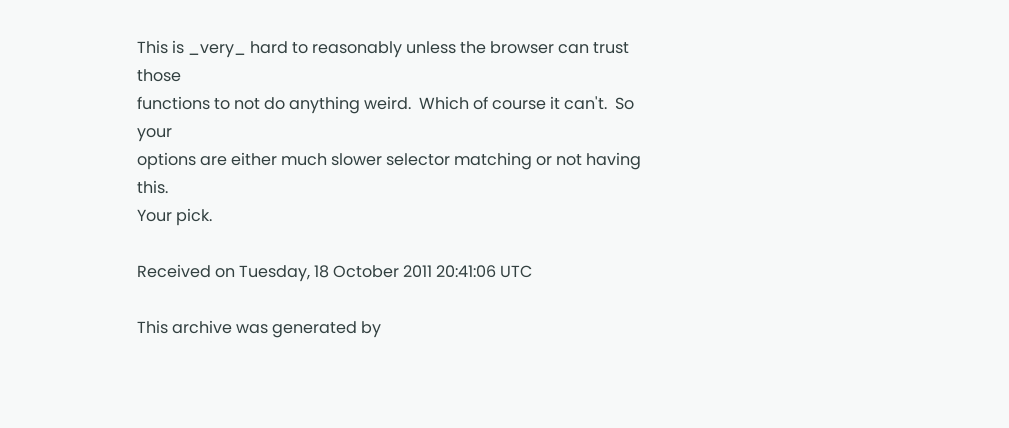This is _very_ hard to reasonably unless the browser can trust those
functions to not do anything weird.  Which of course it can't.  So your
options are either much slower selector matching or not having this.
Your pick.

Received on Tuesday, 18 October 2011 20:41:06 UTC

This archive was generated by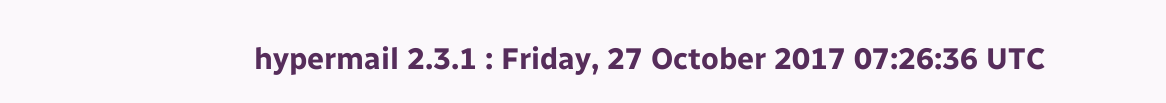hypermail 2.3.1 : Friday, 27 October 2017 07:26:36 UTC